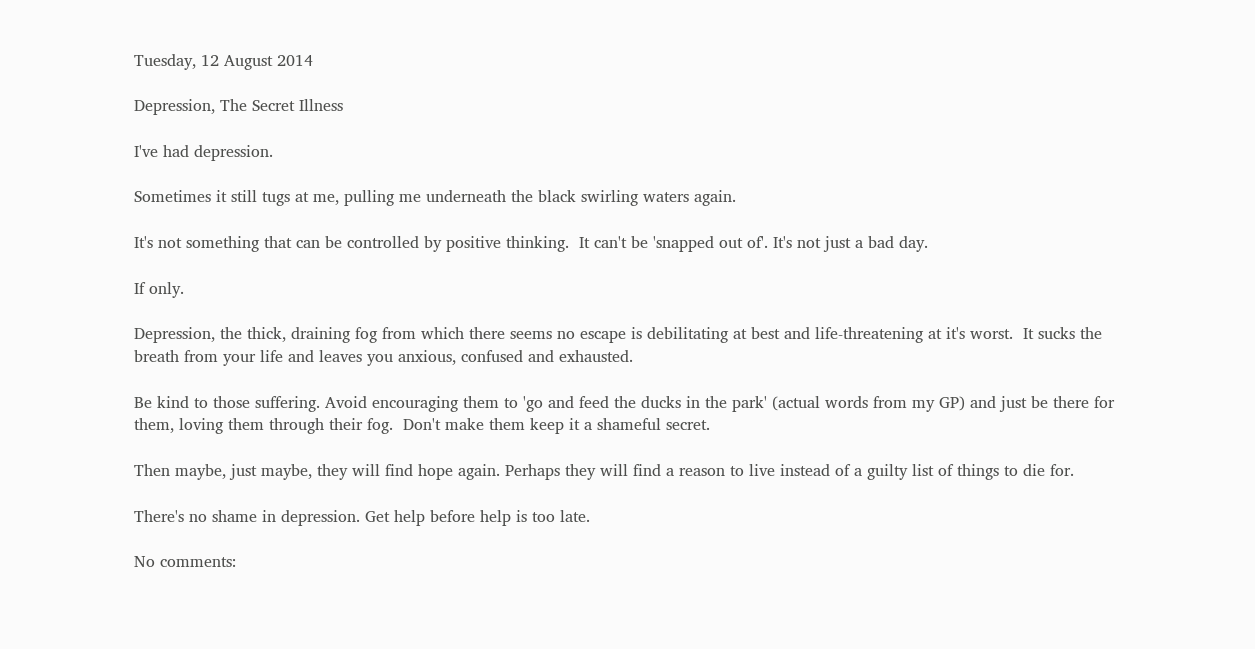Tuesday, 12 August 2014

Depression, The Secret Illness

I've had depression.

Sometimes it still tugs at me, pulling me underneath the black swirling waters again.

It's not something that can be controlled by positive thinking.  It can't be 'snapped out of'. It's not just a bad day.

If only.

Depression, the thick, draining fog from which there seems no escape is debilitating at best and life-threatening at it's worst.  It sucks the breath from your life and leaves you anxious, confused and exhausted.

Be kind to those suffering. Avoid encouraging them to 'go and feed the ducks in the park' (actual words from my GP) and just be there for them, loving them through their fog.  Don't make them keep it a shameful secret.

Then maybe, just maybe, they will find hope again. Perhaps they will find a reason to live instead of a guilty list of things to die for.

There's no shame in depression. Get help before help is too late.

No comments: